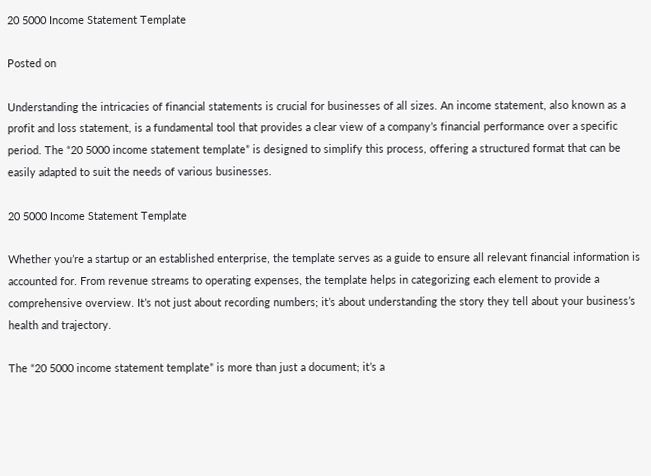20 5000 Income Statement Template

Posted on

Understanding the intricacies of financial statements is crucial for businesses of all sizes. An income statement, also known as a profit and loss statement, is a fundamental tool that provides a clear view of a company’s financial performance over a specific period. The “20 5000 income statement template” is designed to simplify this process, offering a structured format that can be easily adapted to suit the needs of various businesses.

20 5000 Income Statement Template

Whether you’re a startup or an established enterprise, the template serves as a guide to ensure all relevant financial information is accounted for. From revenue streams to operating expenses, the template helps in categorizing each element to provide a comprehensive overview. It’s not just about recording numbers; it’s about understanding the story they tell about your business’s health and trajectory.

The “20 5000 income statement template” is more than just a document; it’s a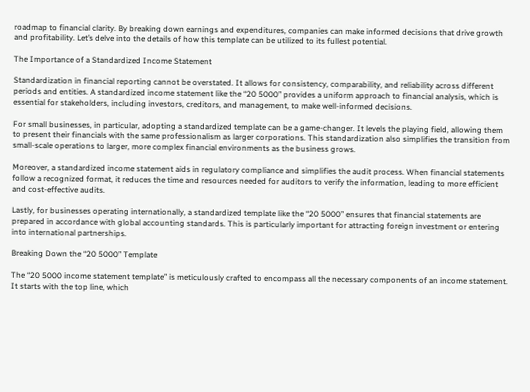roadmap to financial clarity. By breaking down earnings and expenditures, companies can make informed decisions that drive growth and profitability. Let’s delve into the details of how this template can be utilized to its fullest potential.

The Importance of a Standardized Income Statement

Standardization in financial reporting cannot be overstated. It allows for consistency, comparability, and reliability across different periods and entities. A standardized income statement like the “20 5000” provides a uniform approach to financial analysis, which is essential for stakeholders, including investors, creditors, and management, to make well-informed decisions.

For small businesses, in particular, adopting a standardized template can be a game-changer. It levels the playing field, allowing them to present their financials with the same professionalism as larger corporations. This standardization also simplifies the transition from small-scale operations to larger, more complex financial environments as the business grows.

Moreover, a standardized income statement aids in regulatory compliance and simplifies the audit process. When financial statements follow a recognized format, it reduces the time and resources needed for auditors to verify the information, leading to more efficient and cost-effective audits.

Lastly, for businesses operating internationally, a standardized template like the “20 5000” ensures that financial statements are prepared in accordance with global accounting standards. This is particularly important for attracting foreign investment or entering into international partnerships.

Breaking Down the “20 5000” Template

The “20 5000 income statement template” is meticulously crafted to encompass all the necessary components of an income statement. It starts with the top line, which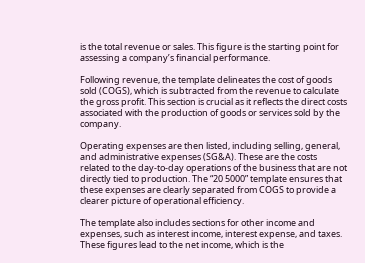is the total revenue or sales. This figure is the starting point for assessing a company’s financial performance.

Following revenue, the template delineates the cost of goods sold (COGS), which is subtracted from the revenue to calculate the gross profit. This section is crucial as it reflects the direct costs associated with the production of goods or services sold by the company.

Operating expenses are then listed, including selling, general, and administrative expenses (SG&A). These are the costs related to the day-to-day operations of the business that are not directly tied to production. The “20 5000” template ensures that these expenses are clearly separated from COGS to provide a clearer picture of operational efficiency.

The template also includes sections for other income and expenses, such as interest income, interest expense, and taxes. These figures lead to the net income, which is the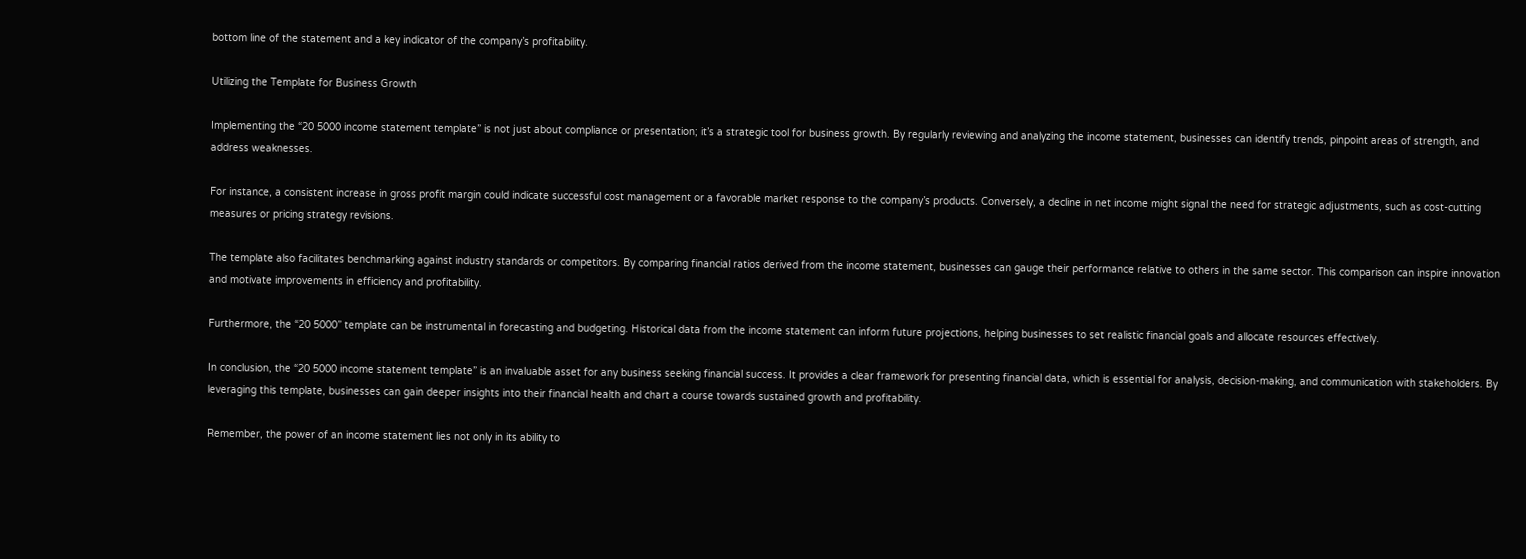bottom line of the statement and a key indicator of the company’s profitability.

Utilizing the Template for Business Growth

Implementing the “20 5000 income statement template” is not just about compliance or presentation; it’s a strategic tool for business growth. By regularly reviewing and analyzing the income statement, businesses can identify trends, pinpoint areas of strength, and address weaknesses.

For instance, a consistent increase in gross profit margin could indicate successful cost management or a favorable market response to the company’s products. Conversely, a decline in net income might signal the need for strategic adjustments, such as cost-cutting measures or pricing strategy revisions.

The template also facilitates benchmarking against industry standards or competitors. By comparing financial ratios derived from the income statement, businesses can gauge their performance relative to others in the same sector. This comparison can inspire innovation and motivate improvements in efficiency and profitability.

Furthermore, the “20 5000” template can be instrumental in forecasting and budgeting. Historical data from the income statement can inform future projections, helping businesses to set realistic financial goals and allocate resources effectively.

In conclusion, the “20 5000 income statement template” is an invaluable asset for any business seeking financial success. It provides a clear framework for presenting financial data, which is essential for analysis, decision-making, and communication with stakeholders. By leveraging this template, businesses can gain deeper insights into their financial health and chart a course towards sustained growth and profitability.

Remember, the power of an income statement lies not only in its ability to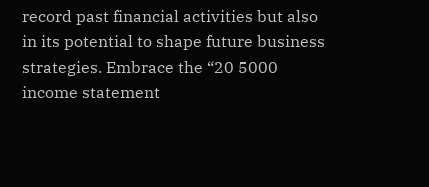record past financial activities but also in its potential to shape future business strategies. Embrace the “20 5000 income statement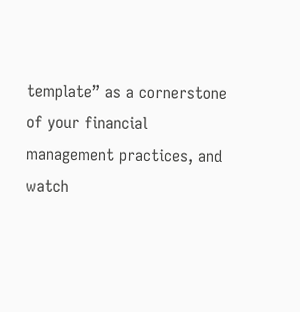template” as a cornerstone of your financial management practices, and watch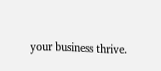your business thrive.